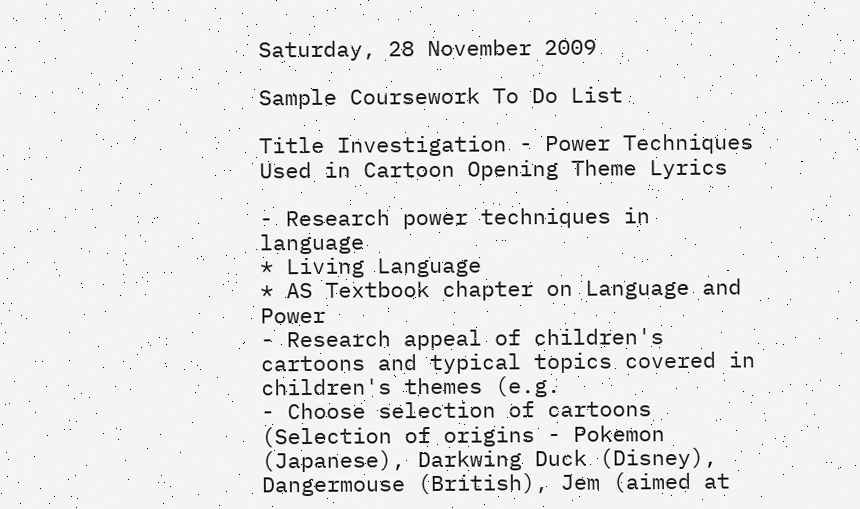Saturday, 28 November 2009

Sample Coursework To Do List

Title Investigation - Power Techniques Used in Cartoon Opening Theme Lyrics

- Research power techniques in language
* Living Language
* AS Textbook chapter on Language and Power
- Research appeal of children's cartoons and typical topics covered in children's themes (e.g.
- Choose selection of cartoons (Selection of origins - Pokemon (Japanese), Darkwing Duck (Disney), Dangermouse (British), Jem (aimed at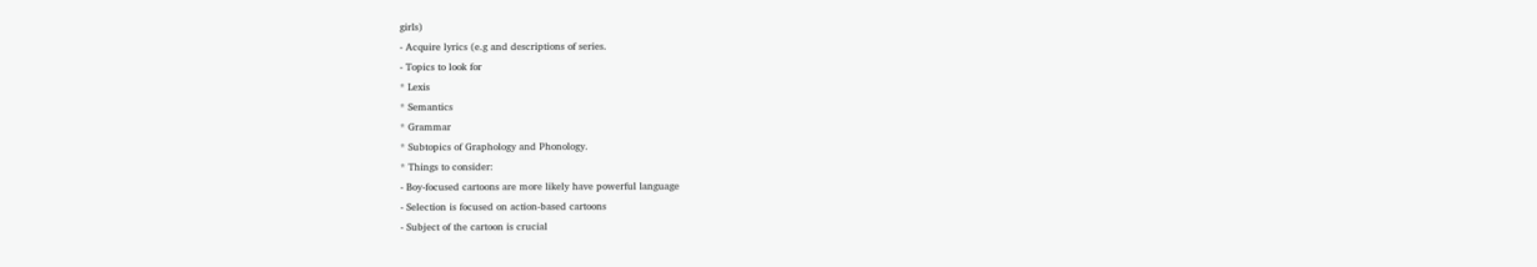girls)
- Acquire lyrics (e.g and descriptions of series.
- Topics to look for
* Lexis
* Semantics
* Grammar
* Subtopics of Graphology and Phonology.
* Things to consider:
- Boy-focused cartoons are more likely have powerful language
- Selection is focused on action-based cartoons
- Subject of the cartoon is crucial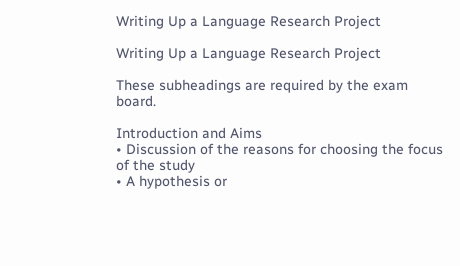Writing Up a Language Research Project

Writing Up a Language Research Project

These subheadings are required by the exam board.

Introduction and Aims
• Discussion of the reasons for choosing the focus of the study
• A hypothesis or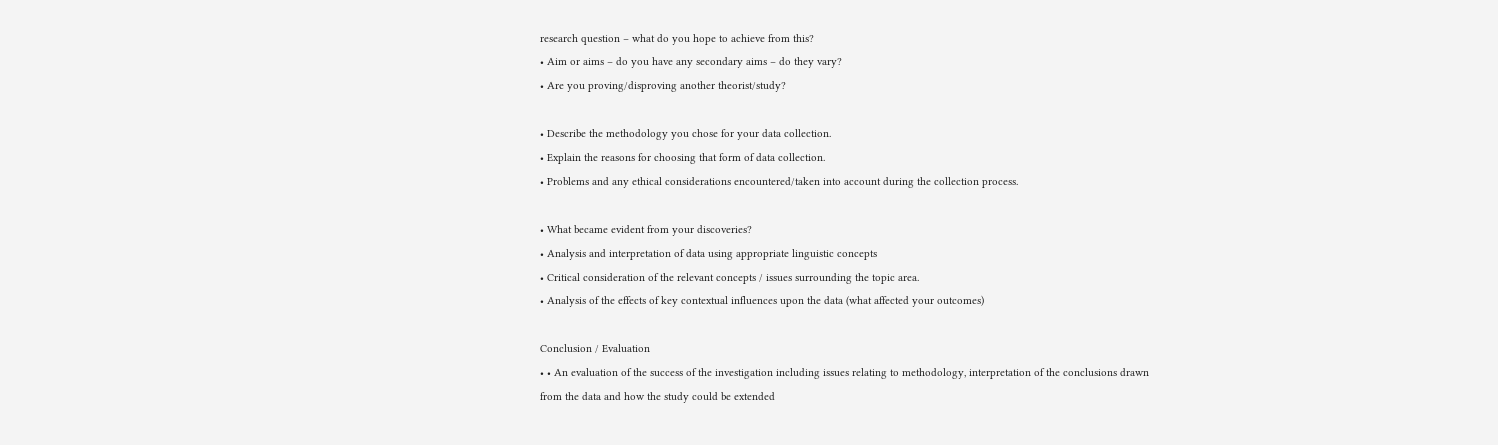research question – what do you hope to achieve from this?
• Aim or aims – do you have any secondary aims – do they vary?
• Are you proving/disproving another theorist/study?

• Describe the methodology you chose for your data collection.
• Explain the reasons for choosing that form of data collection.
• Problems and any ethical considerations encountered/taken into account during the collection process.

• What became evident from your discoveries?
• Analysis and interpretation of data using appropriate linguistic concepts
• Critical consideration of the relevant concepts / issues surrounding the topic area.
• Analysis of the effects of key contextual influences upon the data (what affected your outcomes)

Conclusion / Evaluation
• • An evaluation of the success of the investigation including issues relating to methodology, interpretation of the conclusions drawn from the data and how the study could be extended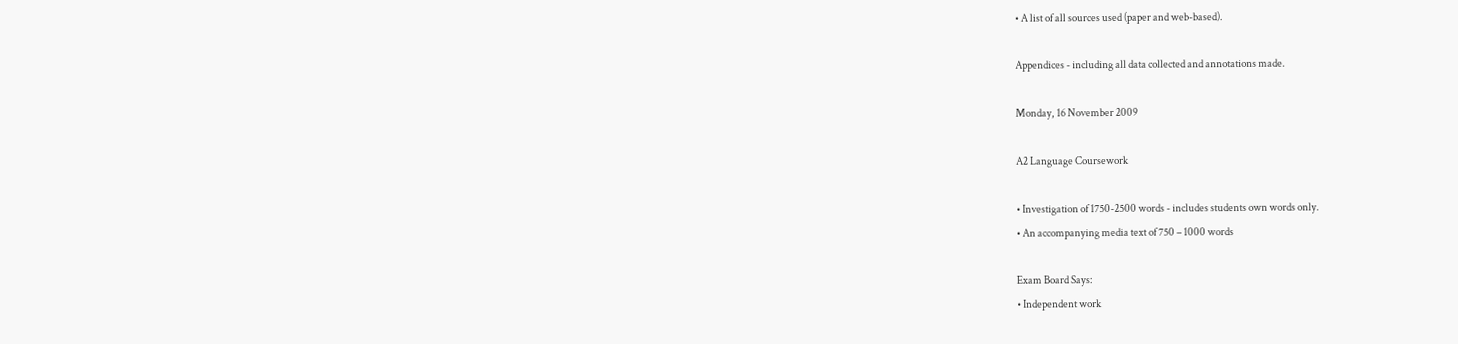• A list of all sources used (paper and web-based).

Appendices - including all data collected and annotations made.

Monday, 16 November 2009

A2 Language Coursework

• Investigation of 1750-2500 words - includes students own words only.
• An accompanying media text of 750 – 1000 words

Exam Board Says:
• Independent work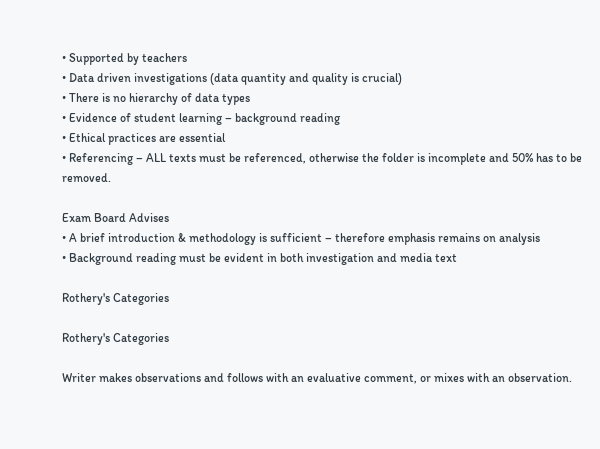• Supported by teachers
• Data driven investigations (data quantity and quality is crucial)
• There is no hierarchy of data types
• Evidence of student learning – background reading
• Ethical practices are essential
• Referencing – ALL texts must be referenced, otherwise the folder is incomplete and 50% has to be removed.

Exam Board Advises
• A brief introduction & methodology is sufficient – therefore emphasis remains on analysis
• Background reading must be evident in both investigation and media text

Rothery's Categories

Rothery's Categories

Writer makes observations and follows with an evaluative comment, or mixes with an observation.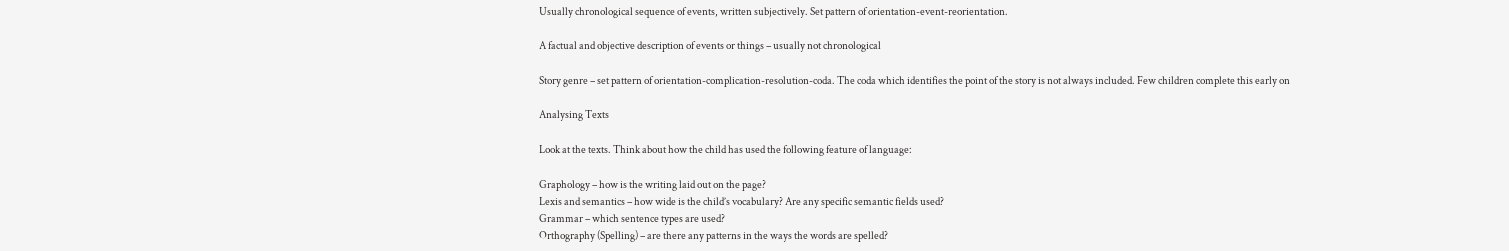Usually chronological sequence of events, written subjectively. Set pattern of orientation-event-reorientation.

A factual and objective description of events or things – usually not chronological

Story genre – set pattern of orientation-complication-resolution-coda. The coda which identifies the point of the story is not always included. Few children complete this early on

Analysing Texts

Look at the texts. Think about how the child has used the following feature of language:

Graphology – how is the writing laid out on the page?
Lexis and semantics – how wide is the child’s vocabulary? Are any specific semantic fields used?
Grammar – which sentence types are used?
Orthography (Spelling) – are there any patterns in the ways the words are spelled?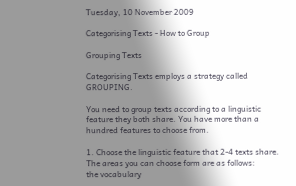Tuesday, 10 November 2009

Categorising Texts - How to Group

Grouping Texts

Categorising Texts employs a strategy called GROUPING.

You need to group texts according to a linguistic feature they both share. You have more than a hundred features to choose from.

1. Choose the linguistic feature that 2-4 texts share. The areas you can choose form are as follows:
the vocabulary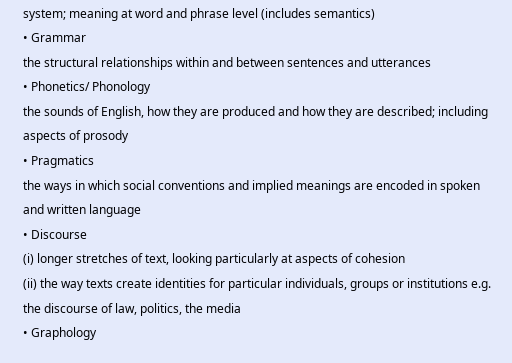system; meaning at word and phrase level (includes semantics)
• Grammar
the structural relationships within and between sentences and utterances
• Phonetics/ Phonology
the sounds of English, how they are produced and how they are described; including aspects of prosody
• Pragmatics
the ways in which social conventions and implied meanings are encoded in spoken and written language
• Discourse
(i) longer stretches of text, looking particularly at aspects of cohesion
(ii) the way texts create identities for particular individuals, groups or institutions e.g. the discourse of law, politics, the media
• Graphology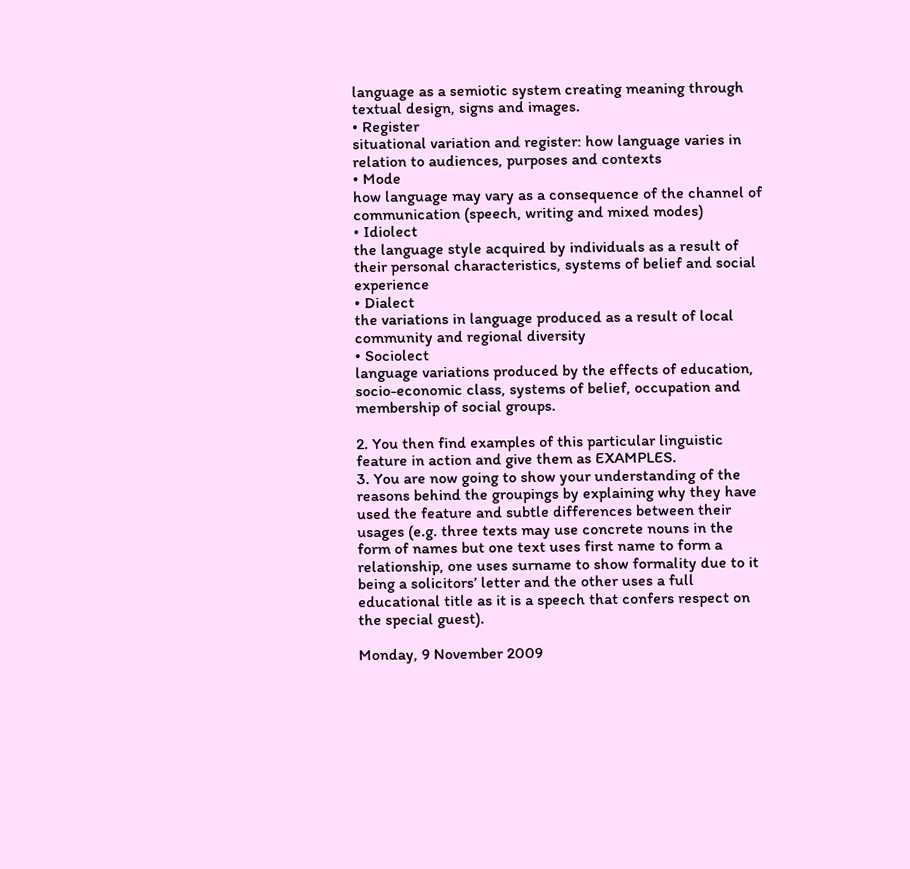language as a semiotic system creating meaning through textual design, signs and images.
• Register
situational variation and register: how language varies in relation to audiences, purposes and contexts
• Mode
how language may vary as a consequence of the channel of communication (speech, writing and mixed modes)
• Idiolect
the language style acquired by individuals as a result of their personal characteristics, systems of belief and social experience
• Dialect
the variations in language produced as a result of local community and regional diversity
• Sociolect
language variations produced by the effects of education, socio-economic class, systems of belief, occupation and membership of social groups.

2. You then find examples of this particular linguistic feature in action and give them as EXAMPLES.
3. You are now going to show your understanding of the reasons behind the groupings by explaining why they have used the feature and subtle differences between their usages (e.g. three texts may use concrete nouns in the form of names but one text uses first name to form a relationship, one uses surname to show formality due to it being a solicitors’ letter and the other uses a full educational title as it is a speech that confers respect on the special guest).

Monday, 9 November 2009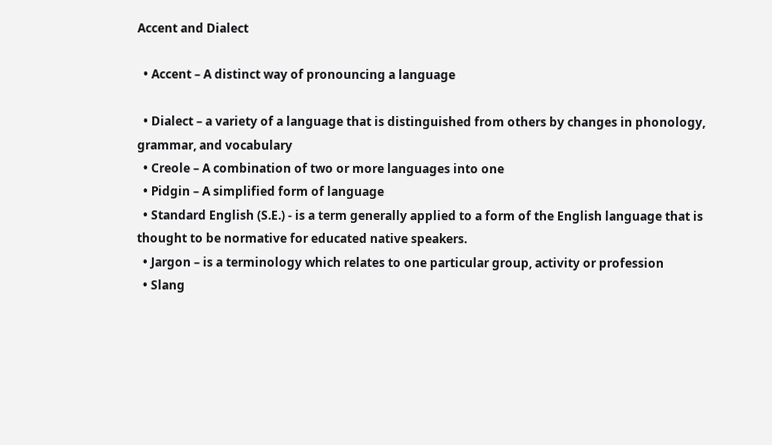Accent and Dialect

  • Accent – A distinct way of pronouncing a language

  • Dialect – a variety of a language that is distinguished from others by changes in phonology, grammar, and vocabulary
  • Creole – A combination of two or more languages into one
  • Pidgin – A simplified form of language
  • Standard English (S.E.) - is a term generally applied to a form of the English language that is thought to be normative for educated native speakers.
  • Jargon – is a terminology which relates to one particular group, activity or profession
  • Slang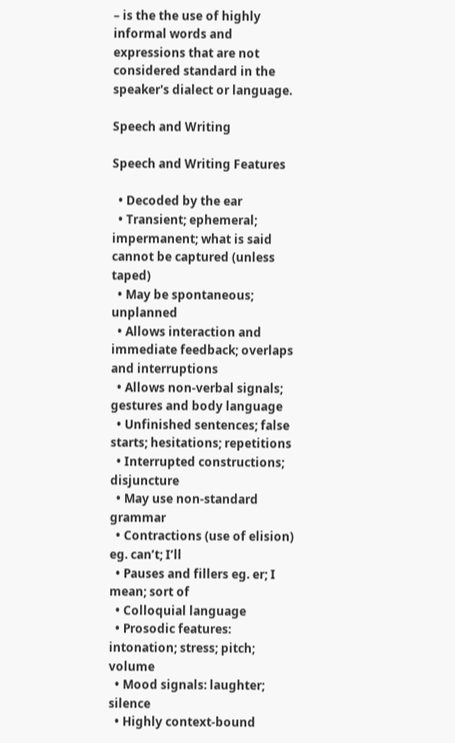– is the the use of highly informal words and expressions that are not considered standard in the speaker's dialect or language.

Speech and Writing

Speech and Writing Features

  • Decoded by the ear
  • Transient; ephemeral; impermanent; what is said cannot be captured (unless taped)
  • May be spontaneous; unplanned
  • Allows interaction and immediate feedback; overlaps and interruptions
  • Allows non-verbal signals; gestures and body language
  • Unfinished sentences; false starts; hesitations; repetitions
  • Interrupted constructions; disjuncture
  • May use non-standard grammar
  • Contractions (use of elision) eg. can’t; I’ll
  • Pauses and fillers eg. er; I mean; sort of
  • Colloquial language
  • Prosodic features: intonation; stress; pitch; volume
  • Mood signals: laughter; silence
  • Highly context-bound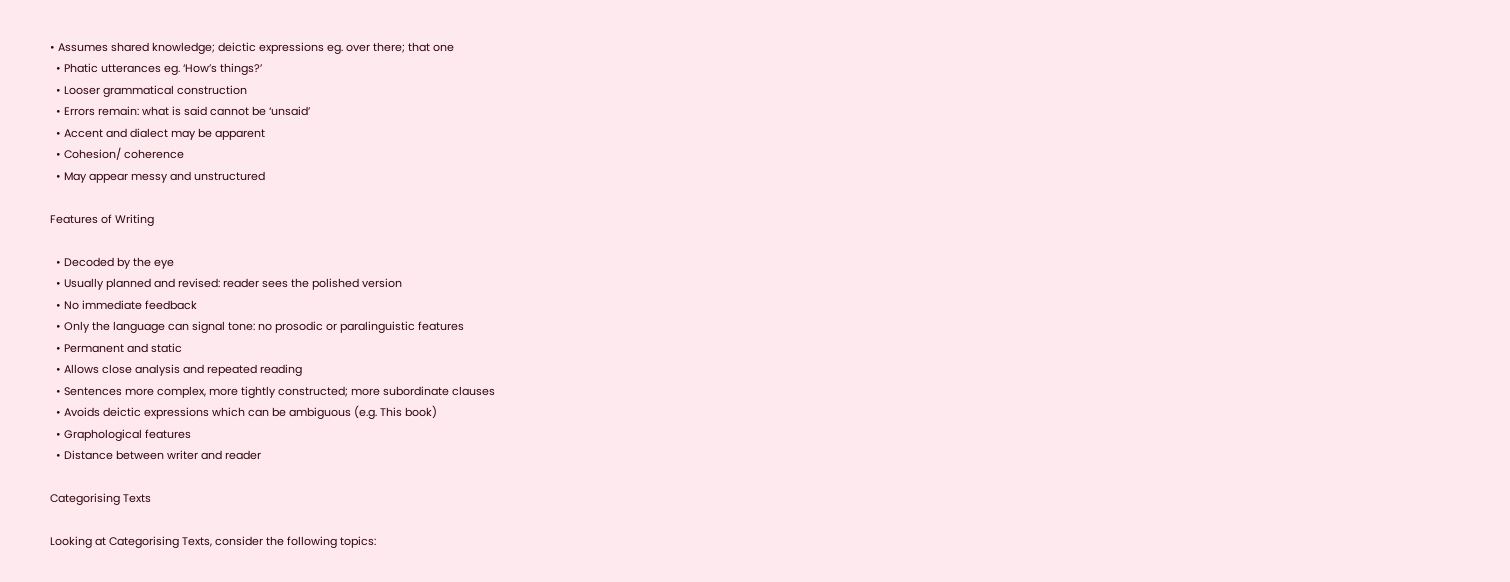• Assumes shared knowledge; deictic expressions eg. over there; that one
  • Phatic utterances eg. ‘How’s things?’
  • Looser grammatical construction
  • Errors remain: what is said cannot be ‘unsaid’
  • Accent and dialect may be apparent
  • Cohesion/ coherence
  • May appear messy and unstructured

Features of Writing

  • Decoded by the eye
  • Usually planned and revised: reader sees the polished version
  • No immediate feedback
  • Only the language can signal tone: no prosodic or paralinguistic features
  • Permanent and static
  • Allows close analysis and repeated reading
  • Sentences more complex, more tightly constructed; more subordinate clauses
  • Avoids deictic expressions which can be ambiguous (e.g. This book)
  • Graphological features
  • Distance between writer and reader

Categorising Texts

Looking at Categorising Texts, consider the following topics: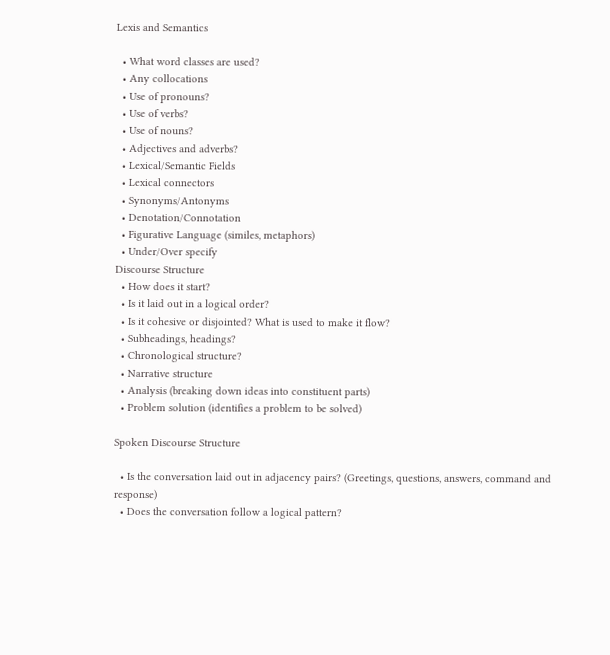Lexis and Semantics

  • What word classes are used?
  • Any collocations
  • Use of pronouns?
  • Use of verbs?
  • Use of nouns?
  • Adjectives and adverbs?
  • Lexical/Semantic Fields
  • Lexical connectors
  • Synonyms/Antonyms
  • Denotation/Connotation
  • Figurative Language (similes, metaphors)
  • Under/Over specify
Discourse Structure
  • How does it start?
  • Is it laid out in a logical order?
  • Is it cohesive or disjointed? What is used to make it flow?
  • Subheadings, headings?
  • Chronological structure?
  • Narrative structure
  • Analysis (breaking down ideas into constituent parts)
  • Problem solution (identifies a problem to be solved)

Spoken Discourse Structure

  • Is the conversation laid out in adjacency pairs? (Greetings, questions, answers, command and response)
  • Does the conversation follow a logical pattern?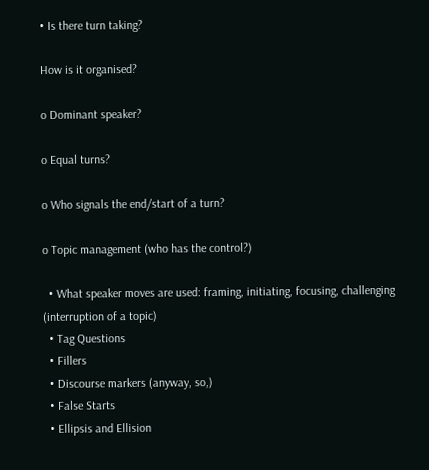• Is there turn taking?

How is it organised?

o Dominant speaker?

o Equal turns?

o Who signals the end/start of a turn?

o Topic management (who has the control?)

  • What speaker moves are used: framing, initiating, focusing, challenging (interruption of a topic)
  • Tag Questions
  • Fillers
  • Discourse markers (anyway, so,)
  • False Starts
  • Ellipsis and Ellision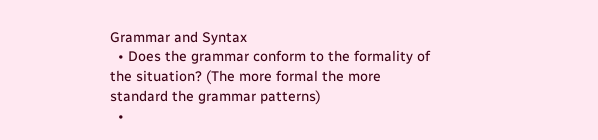Grammar and Syntax
  • Does the grammar conform to the formality of the situation? (The more formal the more standard the grammar patterns)
  •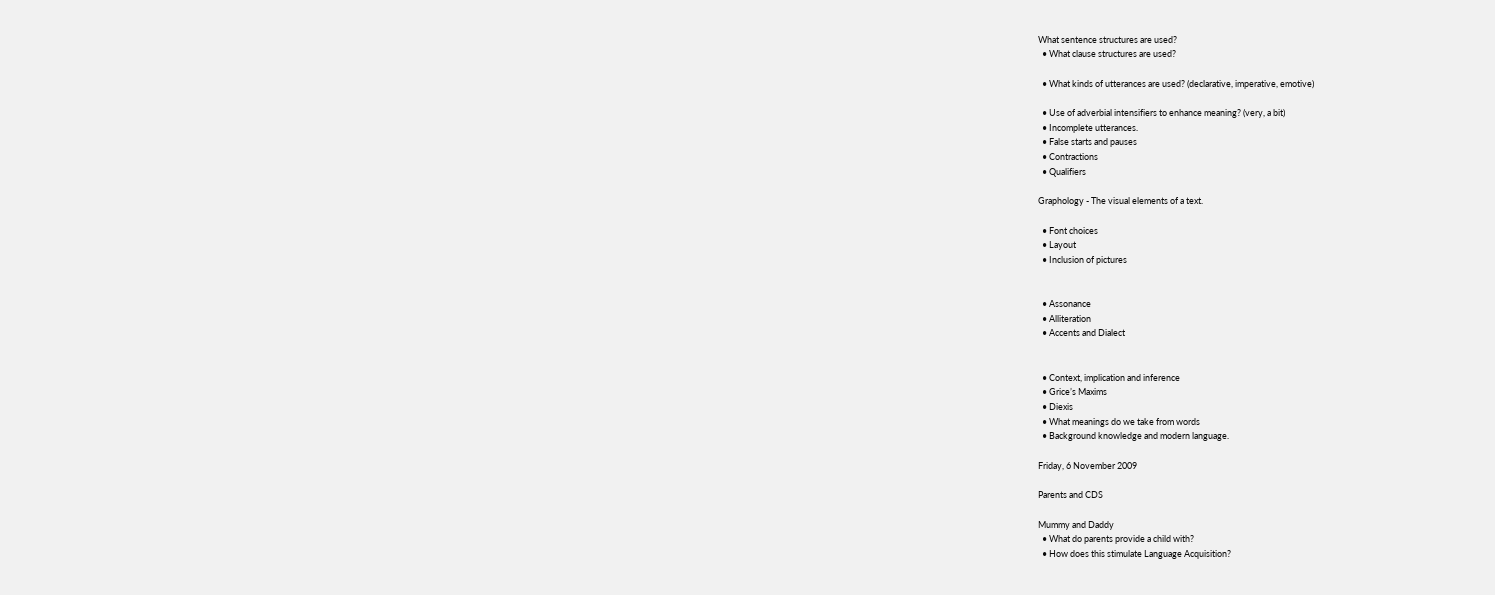What sentence structures are used?
  • What clause structures are used?

  • What kinds of utterances are used? (declarative, imperative, emotive)

  • Use of adverbial intensifiers to enhance meaning? (very, a bit)
  • Incomplete utterances.
  • False starts and pauses
  • Contractions
  • Qualifiers

Graphology - The visual elements of a text.

  • Font choices
  • Layout
  • Inclusion of pictures


  • Assonance
  • Alliteration
  • Accents and Dialect


  • Context, implication and inference
  • Grice’s Maxims
  • Diexis
  • What meanings do we take from words
  • Background knowledge and modern language.

Friday, 6 November 2009

Parents and CDS

Mummy and Daddy
  • What do parents provide a child with?
  • How does this stimulate Language Acquisition?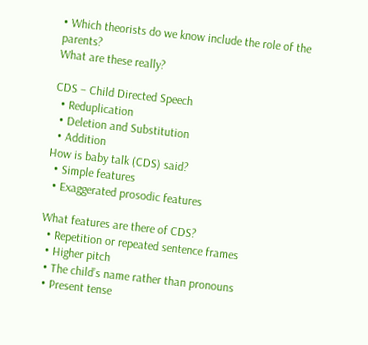• Which theorists do we know include the role of the parents?
What are these really?

CDS – Child Directed Speech
  • Reduplication
  • Deletion and Substitution
  • Addition
How is baby talk (CDS) said?
  • Simple features
  • Exaggerated prosodic features

What features are there of CDS?
  • Repetition or repeated sentence frames
  • Higher pitch
  • The child’s name rather than pronouns
  • Present tense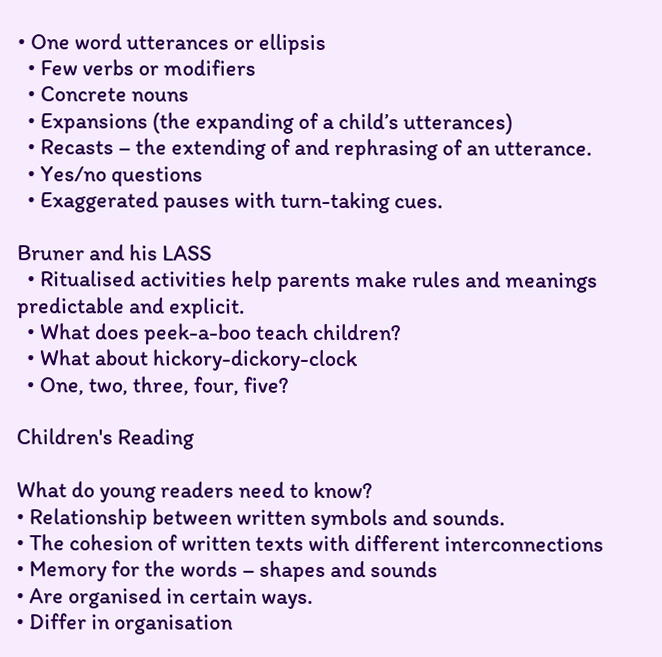• One word utterances or ellipsis
  • Few verbs or modifiers
  • Concrete nouns
  • Expansions (the expanding of a child’s utterances)
  • Recasts – the extending of and rephrasing of an utterance.
  • Yes/no questions
  • Exaggerated pauses with turn-taking cues.

Bruner and his LASS
  • Ritualised activities help parents make rules and meanings predictable and explicit.
  • What does peek-a-boo teach children?
  • What about hickory-dickory-clock
  • One, two, three, four, five?

Children's Reading

What do young readers need to know?
• Relationship between written symbols and sounds.
• The cohesion of written texts with different interconnections
• Memory for the words – shapes and sounds
• Are organised in certain ways.
• Differ in organisation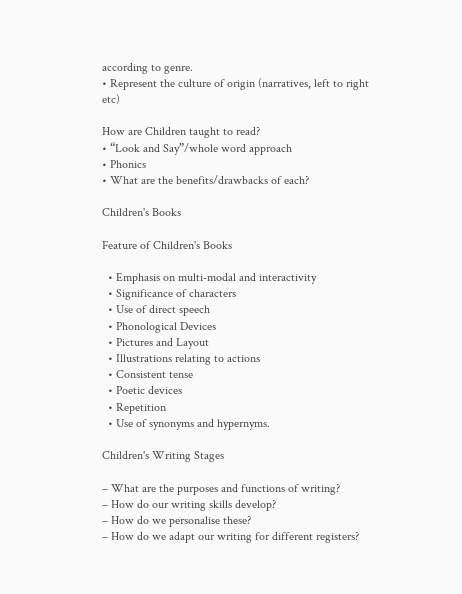according to genre.
• Represent the culture of origin (narratives, left to right etc)

How are Children taught to read?
• “Look and Say”/whole word approach
• Phonics
• What are the benefits/drawbacks of each?

Children's Books

Feature of Children's Books

  • Emphasis on multi-modal and interactivity
  • Significance of characters
  • Use of direct speech
  • Phonological Devices
  • Pictures and Layout
  • Illustrations relating to actions
  • Consistent tense
  • Poetic devices
  • Repetition
  • Use of synonyms and hypernyms.

Children's Writing Stages

– What are the purposes and functions of writing?
– How do our writing skills develop?
– How do we personalise these?
– How do we adapt our writing for different registers?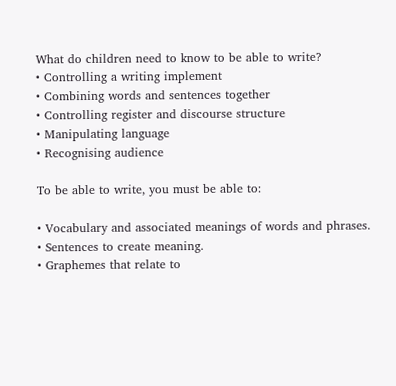What do children need to know to be able to write?
• Controlling a writing implement
• Combining words and sentences together
• Controlling register and discourse structure
• Manipulating language
• Recognising audience

To be able to write, you must be able to:

• Vocabulary and associated meanings of words and phrases.
• Sentences to create meaning.
• Graphemes that relate to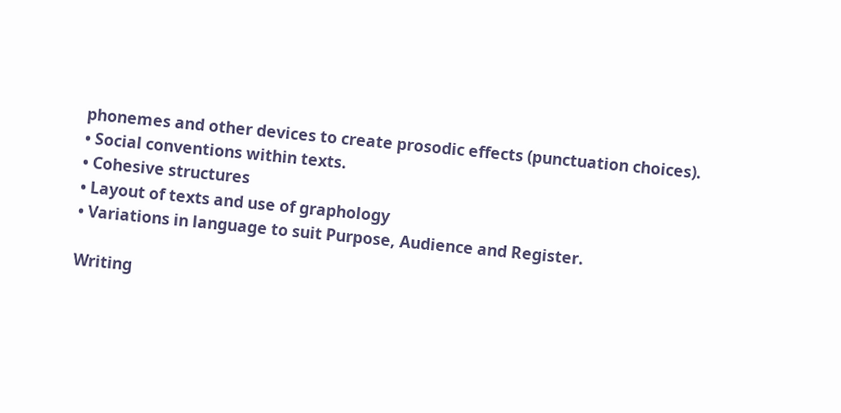phonemes and other devices to create prosodic effects (punctuation choices).
• Social conventions within texts.
• Cohesive structures
• Layout of texts and use of graphology
• Variations in language to suit Purpose, Audience and Register.

Writing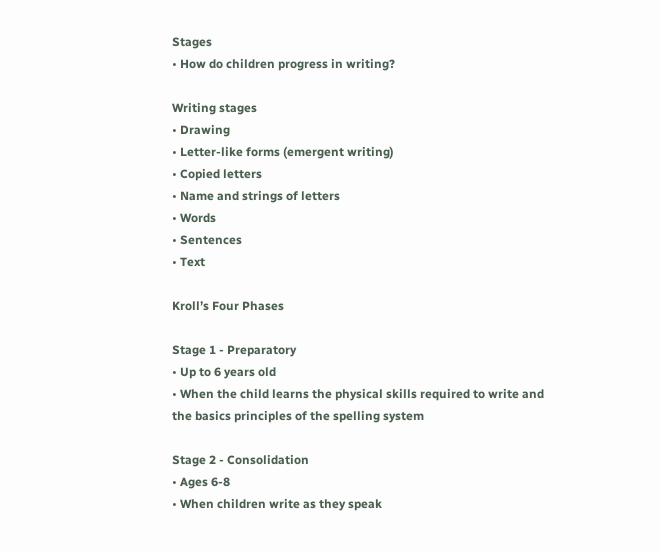Stages
• How do children progress in writing?

Writing stages
• Drawing
• Letter-like forms (emergent writing)
• Copied letters
• Name and strings of letters
• Words
• Sentences
• Text

Kroll’s Four Phases

Stage 1 - Preparatory
• Up to 6 years old
• When the child learns the physical skills required to write and the basics principles of the spelling system

Stage 2 - Consolidation
• Ages 6-8
• When children write as they speak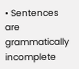• Sentences are grammatically incomplete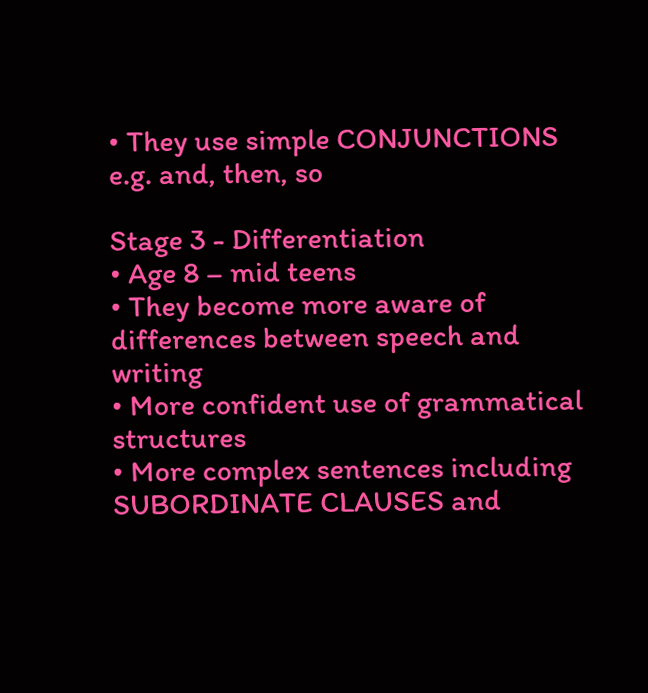• They use simple CONJUNCTIONS e.g. and, then, so

Stage 3 - Differentiation
• Age 8 – mid teens
• They become more aware of differences between speech and writing
• More confident use of grammatical structures
• More complex sentences including SUBORDINATE CLAUSES and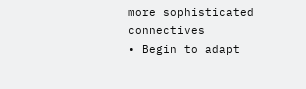more sophisticated connectives
• Begin to adapt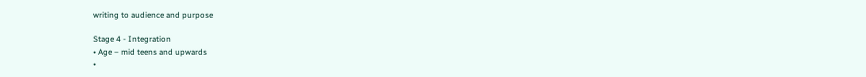writing to audience and purpose

Stage 4 - Integration
• Age – mid teens and upwards
•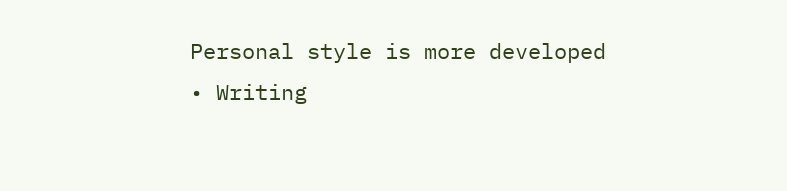Personal style is more developed
• Writing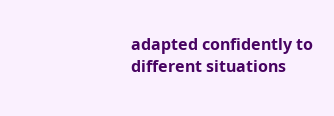adapted confidently to different situations